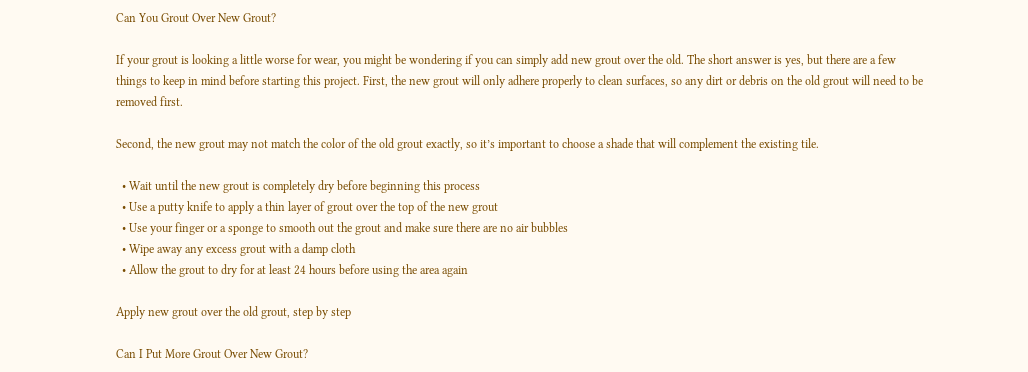Can You Grout Over New Grout?

If your grout is looking a little worse for wear, you might be wondering if you can simply add new grout over the old. The short answer is yes, but there are a few things to keep in mind before starting this project. First, the new grout will only adhere properly to clean surfaces, so any dirt or debris on the old grout will need to be removed first.

Second, the new grout may not match the color of the old grout exactly, so it’s important to choose a shade that will complement the existing tile.

  • Wait until the new grout is completely dry before beginning this process
  • Use a putty knife to apply a thin layer of grout over the top of the new grout
  • Use your finger or a sponge to smooth out the grout and make sure there are no air bubbles
  • Wipe away any excess grout with a damp cloth
  • Allow the grout to dry for at least 24 hours before using the area again

Apply new grout over the old grout, step by step

Can I Put More Grout Over New Grout?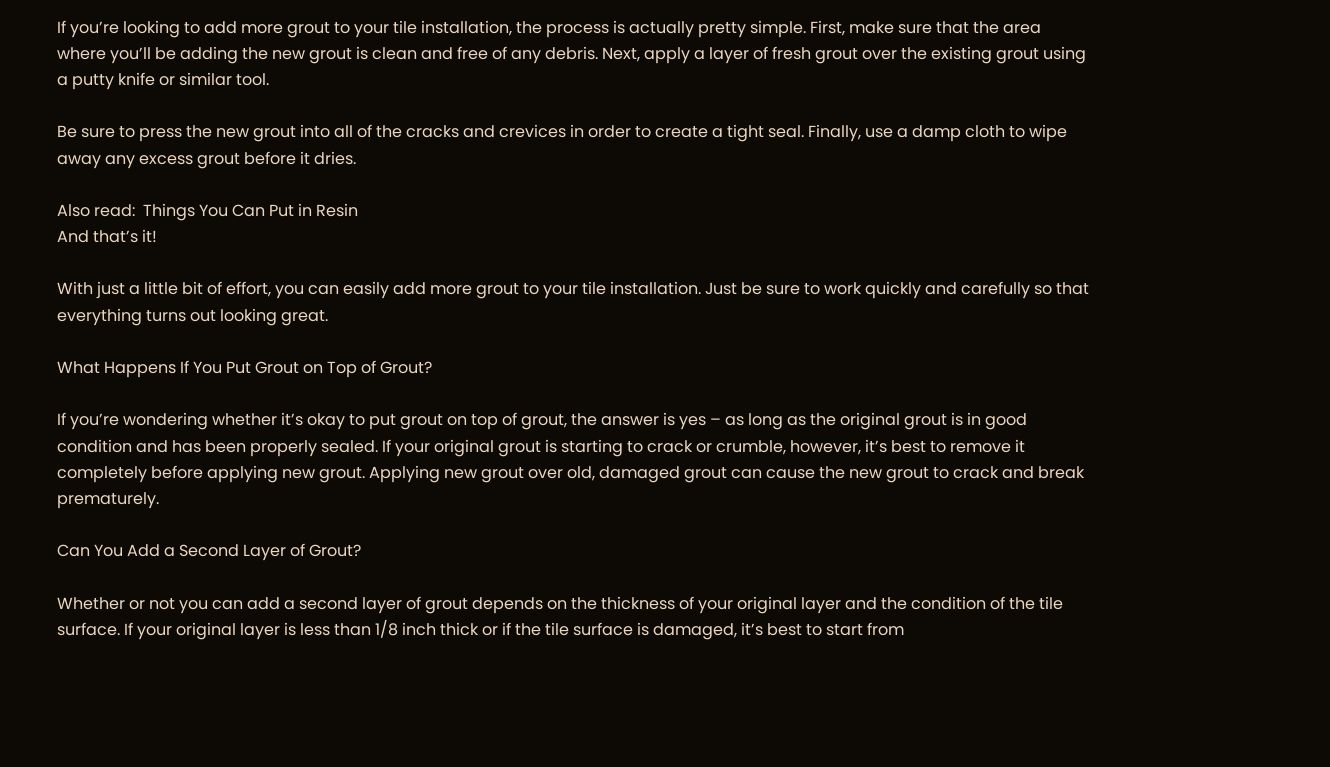If you’re looking to add more grout to your tile installation, the process is actually pretty simple. First, make sure that the area where you’ll be adding the new grout is clean and free of any debris. Next, apply a layer of fresh grout over the existing grout using a putty knife or similar tool.

Be sure to press the new grout into all of the cracks and crevices in order to create a tight seal. Finally, use a damp cloth to wipe away any excess grout before it dries.

Also read:  Things You Can Put in Resin
And that’s it!

With just a little bit of effort, you can easily add more grout to your tile installation. Just be sure to work quickly and carefully so that everything turns out looking great.

What Happens If You Put Grout on Top of Grout?

If you’re wondering whether it’s okay to put grout on top of grout, the answer is yes – as long as the original grout is in good condition and has been properly sealed. If your original grout is starting to crack or crumble, however, it’s best to remove it completely before applying new grout. Applying new grout over old, damaged grout can cause the new grout to crack and break prematurely.

Can You Add a Second Layer of Grout?

Whether or not you can add a second layer of grout depends on the thickness of your original layer and the condition of the tile surface. If your original layer is less than 1/8 inch thick or if the tile surface is damaged, it’s best to start from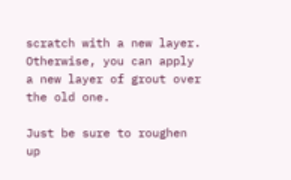scratch with a new layer. Otherwise, you can apply a new layer of grout over the old one.

Just be sure to roughen up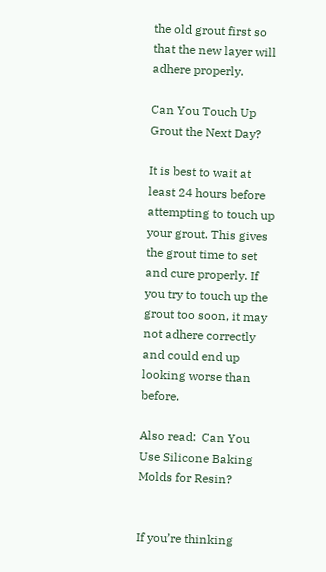the old grout first so that the new layer will adhere properly.

Can You Touch Up Grout the Next Day?

It is best to wait at least 24 hours before attempting to touch up your grout. This gives the grout time to set and cure properly. If you try to touch up the grout too soon, it may not adhere correctly and could end up looking worse than before.

Also read:  Can You Use Silicone Baking Molds for Resin?


If you’re thinking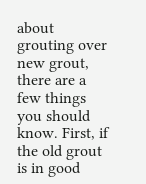about grouting over new grout, there are a few things you should know. First, if the old grout is in good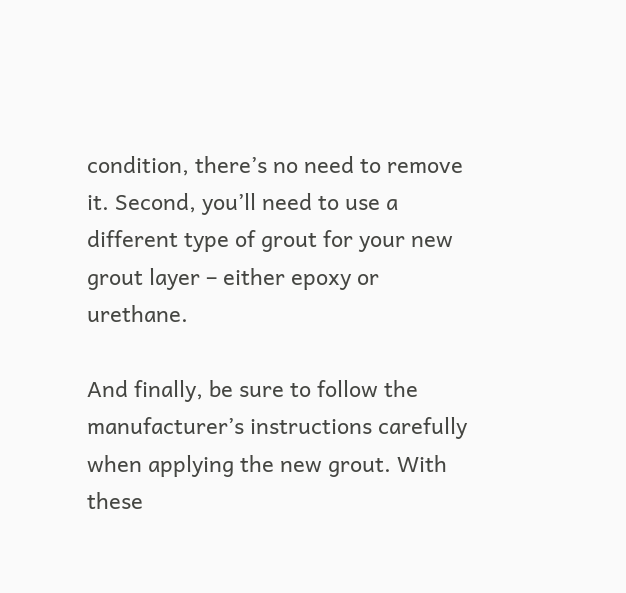condition, there’s no need to remove it. Second, you’ll need to use a different type of grout for your new grout layer – either epoxy or urethane.

And finally, be sure to follow the manufacturer’s instructions carefully when applying the new grout. With these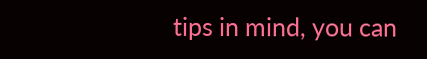tips in mind, you can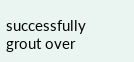successfully grout over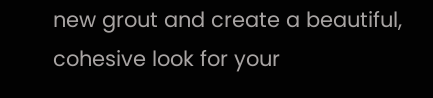new grout and create a beautiful, cohesive look for your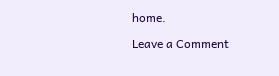home.

Leave a Comment